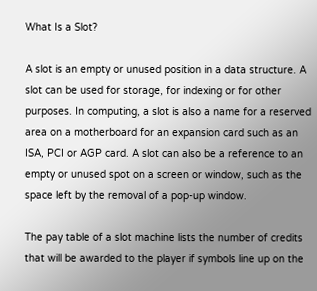What Is a Slot?

A slot is an empty or unused position in a data structure. A slot can be used for storage, for indexing or for other purposes. In computing, a slot is also a name for a reserved area on a motherboard for an expansion card such as an ISA, PCI or AGP card. A slot can also be a reference to an empty or unused spot on a screen or window, such as the space left by the removal of a pop-up window.

The pay table of a slot machine lists the number of credits that will be awarded to the player if symbols line up on the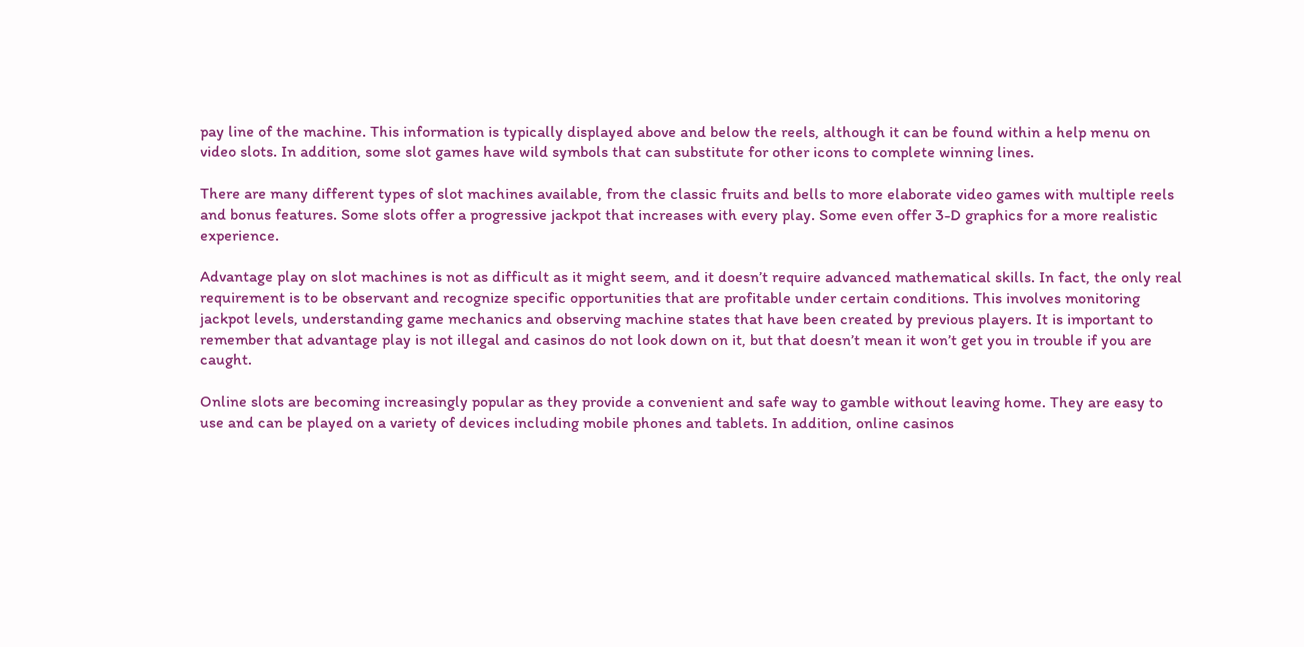pay line of the machine. This information is typically displayed above and below the reels, although it can be found within a help menu on video slots. In addition, some slot games have wild symbols that can substitute for other icons to complete winning lines.

There are many different types of slot machines available, from the classic fruits and bells to more elaborate video games with multiple reels and bonus features. Some slots offer a progressive jackpot that increases with every play. Some even offer 3-D graphics for a more realistic experience.

Advantage play on slot machines is not as difficult as it might seem, and it doesn’t require advanced mathematical skills. In fact, the only real requirement is to be observant and recognize specific opportunities that are profitable under certain conditions. This involves monitoring jackpot levels, understanding game mechanics and observing machine states that have been created by previous players. It is important to remember that advantage play is not illegal and casinos do not look down on it, but that doesn’t mean it won’t get you in trouble if you are caught.

Online slots are becoming increasingly popular as they provide a convenient and safe way to gamble without leaving home. They are easy to use and can be played on a variety of devices including mobile phones and tablets. In addition, online casinos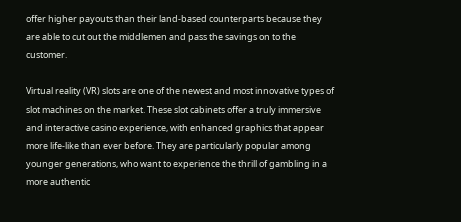offer higher payouts than their land-based counterparts because they are able to cut out the middlemen and pass the savings on to the customer.

Virtual reality (VR) slots are one of the newest and most innovative types of slot machines on the market. These slot cabinets offer a truly immersive and interactive casino experience, with enhanced graphics that appear more life-like than ever before. They are particularly popular among younger generations, who want to experience the thrill of gambling in a more authentic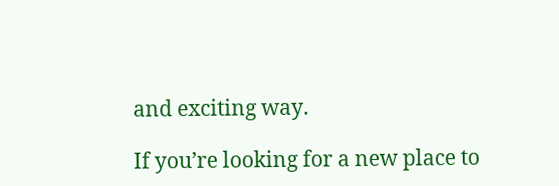and exciting way.

If you’re looking for a new place to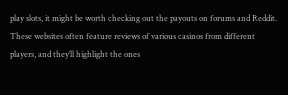play slots, it might be worth checking out the payouts on forums and Reddit. These websites often feature reviews of various casinos from different players, and they’ll highlight the ones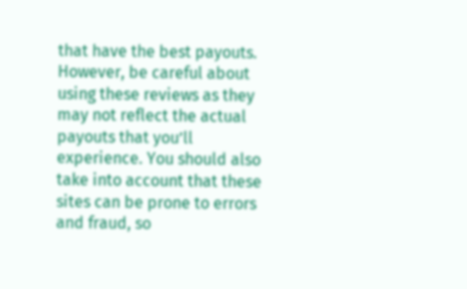that have the best payouts. However, be careful about using these reviews as they may not reflect the actual payouts that you’ll experience. You should also take into account that these sites can be prone to errors and fraud, so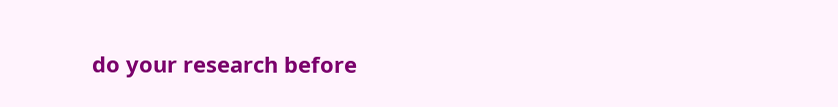do your research before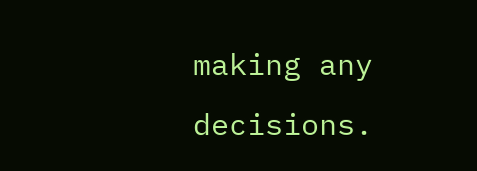making any decisions.